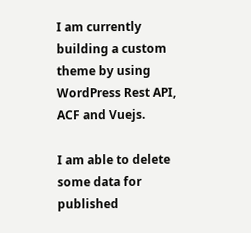I am currently building a custom theme by using WordPress Rest API, ACF and Vuejs.

I am able to delete some data for published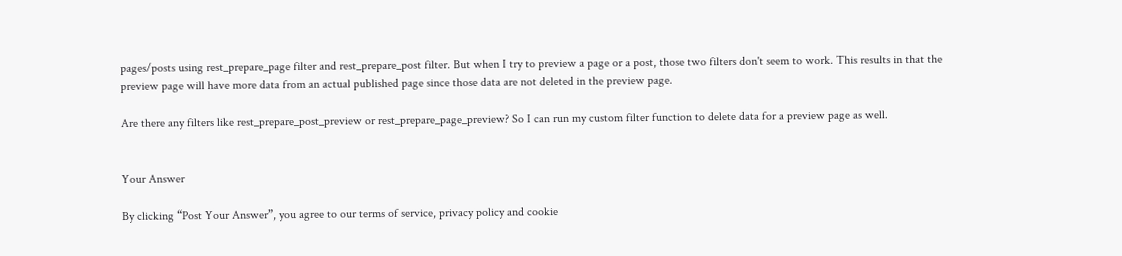pages/posts using rest_prepare_page filter and rest_prepare_post filter. But when I try to preview a page or a post, those two filters don't seem to work. This results in that the preview page will have more data from an actual published page since those data are not deleted in the preview page.

Are there any filters like rest_prepare_post_preview or rest_prepare_page_preview? So I can run my custom filter function to delete data for a preview page as well.


Your Answer

By clicking “Post Your Answer”, you agree to our terms of service, privacy policy and cookie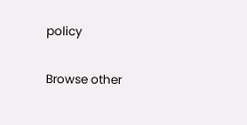policy

Browse other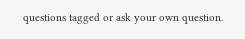questions tagged or ask your own question.